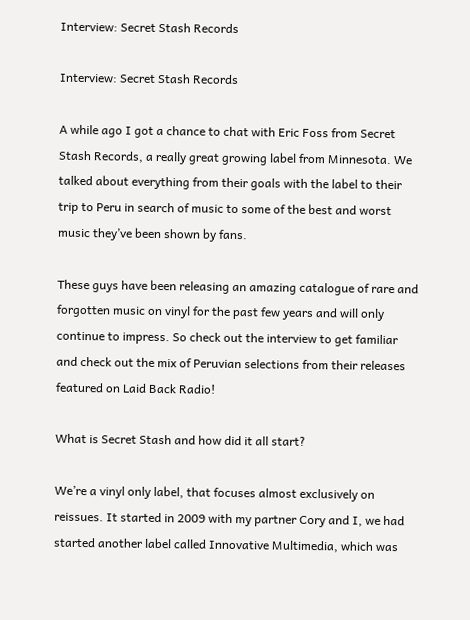Interview: Secret Stash Records

Interview: Secret Stash Records

A while ago I got a chance to chat with Eric Foss from Secret Stash Records, a really great growing label from Minnesota. We talked about everything from their goals with the label to their trip to Peru in search of music to some of the best and worst music they’ve been shown by fans.

These guys have been releasing an amazing catalogue of rare and forgotten music on vinyl for the past few years and will only continue to impress. So check out the interview to get familiar and check out the mix of Peruvian selections from their releases featured on Laid Back Radio!

What is Secret Stash and how did it all start?

We’re a vinyl only label, that focuses almost exclusively on reissues. It started in 2009 with my partner Cory and I, we had started another label called Innovative Multimedia, which was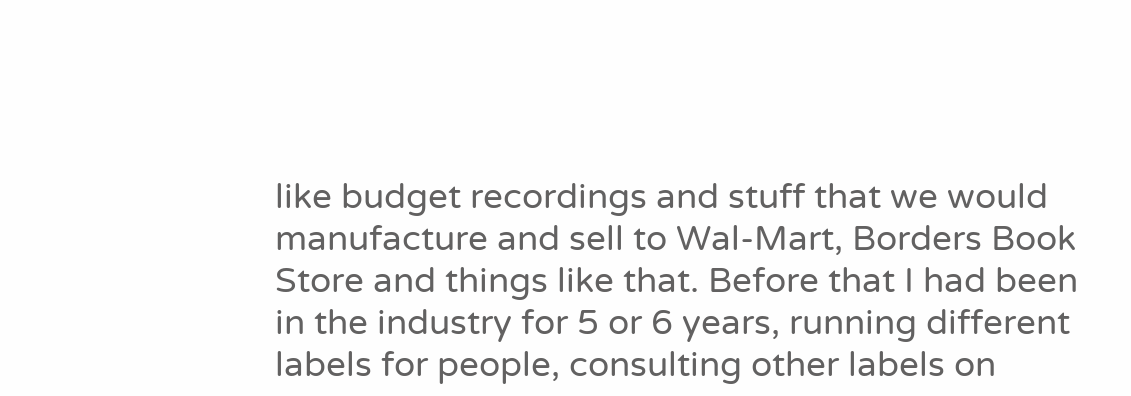like budget recordings and stuff that we would manufacture and sell to Wal-Mart, Borders Book Store and things like that. Before that I had been in the industry for 5 or 6 years, running different labels for people, consulting other labels on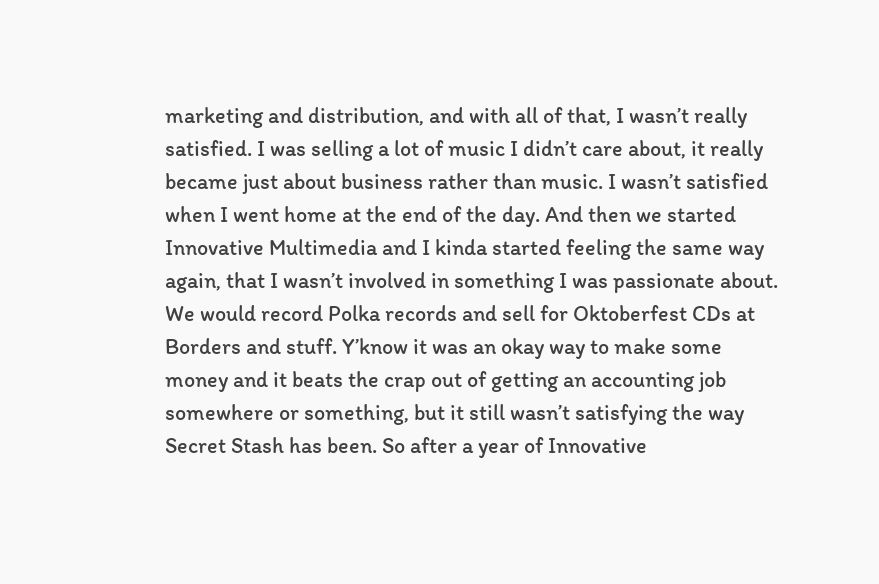marketing and distribution, and with all of that, I wasn’t really satisfied. I was selling a lot of music I didn’t care about, it really became just about business rather than music. I wasn’t satisfied when I went home at the end of the day. And then we started Innovative Multimedia and I kinda started feeling the same way again, that I wasn’t involved in something I was passionate about. We would record Polka records and sell for Oktoberfest CDs at Borders and stuff. Y’know it was an okay way to make some money and it beats the crap out of getting an accounting job somewhere or something, but it still wasn’t satisfying the way Secret Stash has been. So after a year of Innovative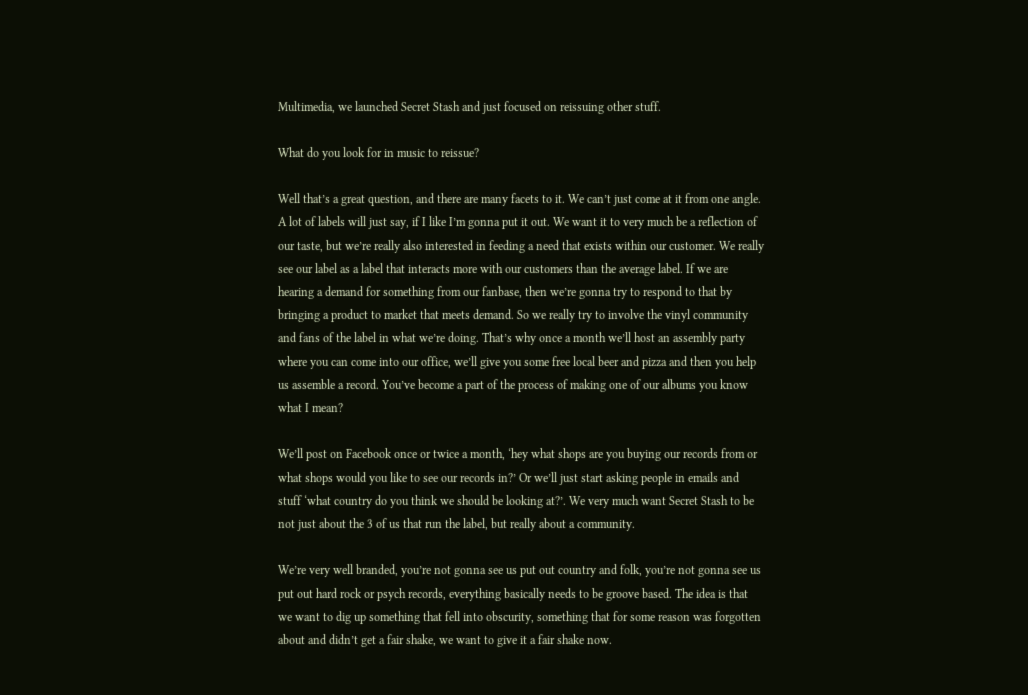Multimedia, we launched Secret Stash and just focused on reissuing other stuff.

What do you look for in music to reissue?

Well that’s a great question, and there are many facets to it. We can’t just come at it from one angle. A lot of labels will just say, if I like I’m gonna put it out. We want it to very much be a reflection of our taste, but we’re really also interested in feeding a need that exists within our customer. We really see our label as a label that interacts more with our customers than the average label. If we are hearing a demand for something from our fanbase, then we’re gonna try to respond to that by bringing a product to market that meets demand. So we really try to involve the vinyl community and fans of the label in what we’re doing. That’s why once a month we’ll host an assembly party where you can come into our office, we’ll give you some free local beer and pizza and then you help us assemble a record. You’ve become a part of the process of making one of our albums you know what I mean?

We’ll post on Facebook once or twice a month, ‘hey what shops are you buying our records from or what shops would you like to see our records in?’ Or we’ll just start asking people in emails and stuff ‘what country do you think we should be looking at?’. We very much want Secret Stash to be not just about the 3 of us that run the label, but really about a community.

We’re very well branded, you’re not gonna see us put out country and folk, you’re not gonna see us put out hard rock or psych records, everything basically needs to be groove based. The idea is that we want to dig up something that fell into obscurity, something that for some reason was forgotten about and didn’t get a fair shake, we want to give it a fair shake now.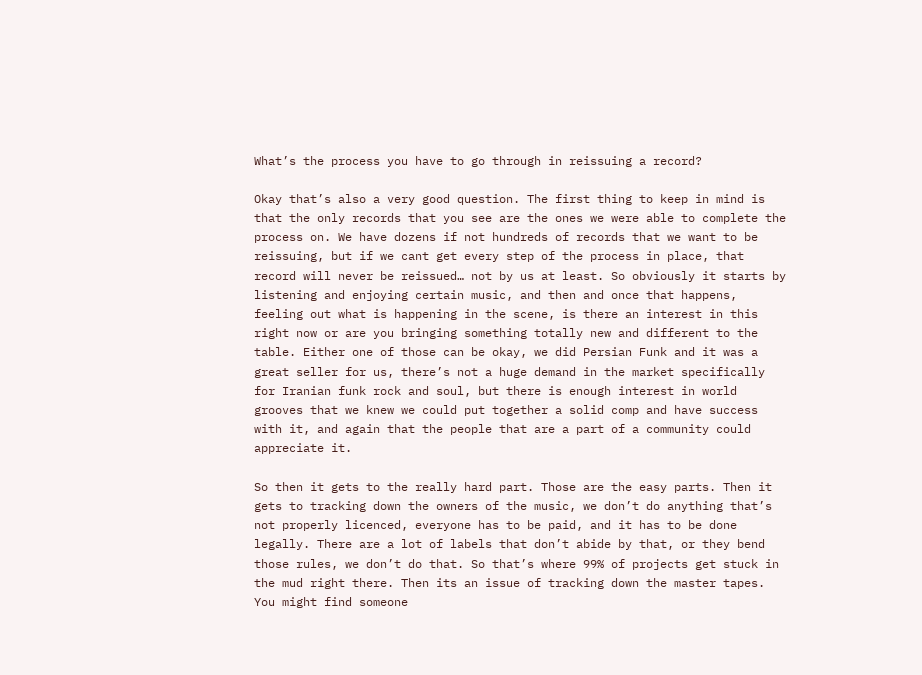What’s the process you have to go through in reissuing a record?

Okay that’s also a very good question. The first thing to keep in mind is that the only records that you see are the ones we were able to complete the process on. We have dozens if not hundreds of records that we want to be reissuing, but if we cant get every step of the process in place, that record will never be reissued… not by us at least. So obviously it starts by listening and enjoying certain music, and then and once that happens, feeling out what is happening in the scene, is there an interest in this right now or are you bringing something totally new and different to the table. Either one of those can be okay, we did Persian Funk and it was a great seller for us, there’s not a huge demand in the market specifically for Iranian funk rock and soul, but there is enough interest in world grooves that we knew we could put together a solid comp and have success with it, and again that the people that are a part of a community could appreciate it.

So then it gets to the really hard part. Those are the easy parts. Then it gets to tracking down the owners of the music, we don’t do anything that’s not properly licenced, everyone has to be paid, and it has to be done legally. There are a lot of labels that don’t abide by that, or they bend those rules, we don’t do that. So that’s where 99% of projects get stuck in the mud right there. Then its an issue of tracking down the master tapes. You might find someone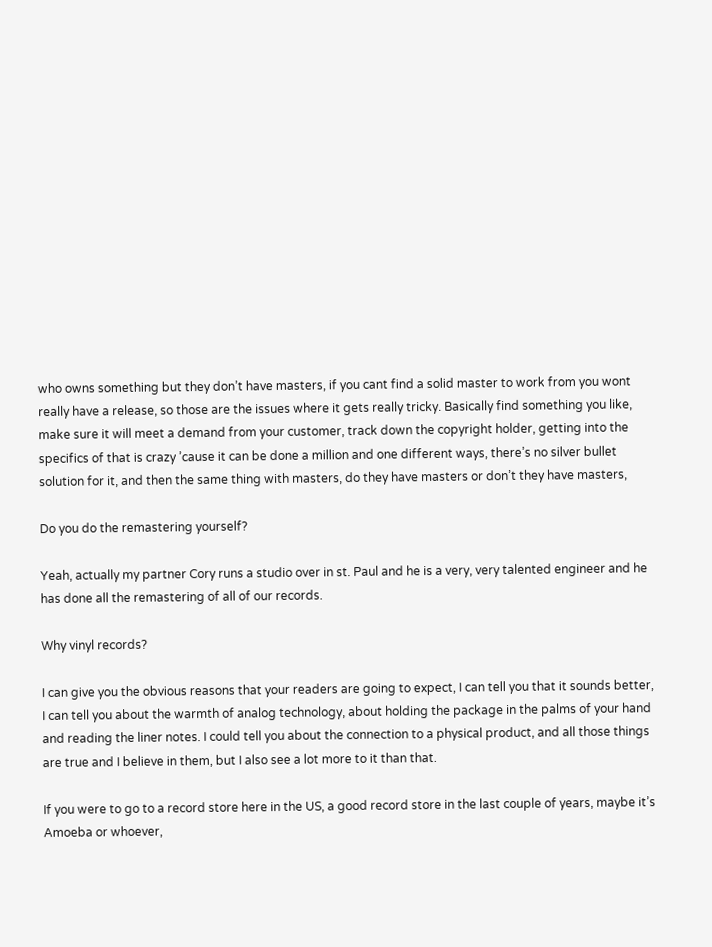who owns something but they don’t have masters, if you cant find a solid master to work from you wont really have a release, so those are the issues where it gets really tricky. Basically find something you like, make sure it will meet a demand from your customer, track down the copyright holder, getting into the specifics of that is crazy ’cause it can be done a million and one different ways, there’s no silver bullet solution for it, and then the same thing with masters, do they have masters or don’t they have masters,

Do you do the remastering yourself?

Yeah, actually my partner Cory runs a studio over in st. Paul and he is a very, very talented engineer and he has done all the remastering of all of our records.

Why vinyl records?

I can give you the obvious reasons that your readers are going to expect, I can tell you that it sounds better, I can tell you about the warmth of analog technology, about holding the package in the palms of your hand and reading the liner notes. I could tell you about the connection to a physical product, and all those things are true and I believe in them, but I also see a lot more to it than that.

If you were to go to a record store here in the US, a good record store in the last couple of years, maybe it’s Amoeba or whoever,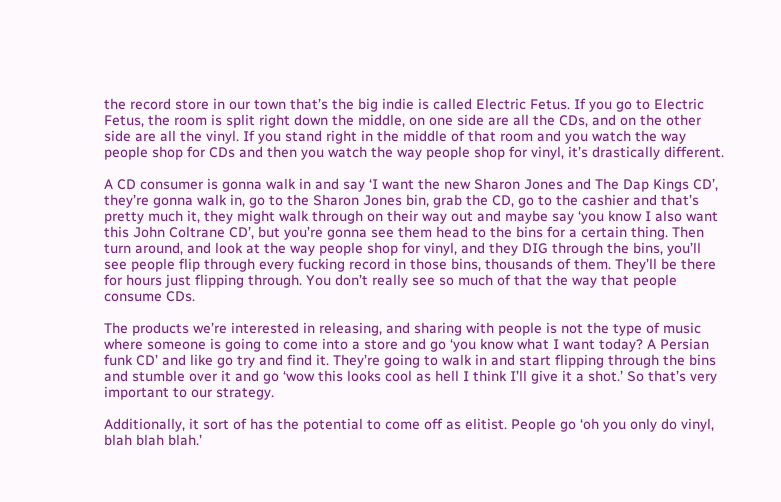the record store in our town that’s the big indie is called Electric Fetus. If you go to Electric Fetus, the room is split right down the middle, on one side are all the CDs, and on the other side are all the vinyl. If you stand right in the middle of that room and you watch the way people shop for CDs and then you watch the way people shop for vinyl, it’s drastically different.

A CD consumer is gonna walk in and say ‘I want the new Sharon Jones and The Dap Kings CD’, they’re gonna walk in, go to the Sharon Jones bin, grab the CD, go to the cashier and that’s pretty much it, they might walk through on their way out and maybe say ‘you know I also want this John Coltrane CD’, but you’re gonna see them head to the bins for a certain thing. Then turn around, and look at the way people shop for vinyl, and they DIG through the bins, you’ll see people flip through every fucking record in those bins, thousands of them. They’ll be there for hours just flipping through. You don’t really see so much of that the way that people consume CDs.

The products we’re interested in releasing, and sharing with people is not the type of music where someone is going to come into a store and go ‘you know what I want today? A Persian funk CD’ and like go try and find it. They’re going to walk in and start flipping through the bins and stumble over it and go ‘wow this looks cool as hell I think I’ll give it a shot.’ So that’s very important to our strategy.

Additionally, it sort of has the potential to come off as elitist. People go ‘oh you only do vinyl, blah blah blah.’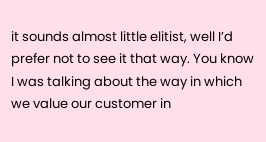it sounds almost little elitist, well I’d prefer not to see it that way. You know I was talking about the way in which we value our customer in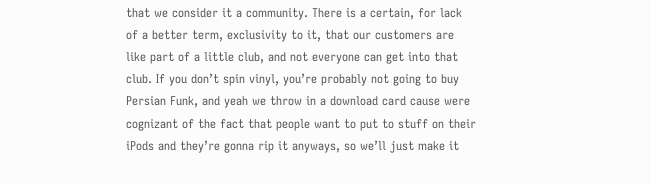that we consider it a community. There is a certain, for lack of a better term, exclusivity to it, that our customers are like part of a little club, and not everyone can get into that club. If you don’t spin vinyl, you’re probably not going to buy Persian Funk, and yeah we throw in a download card cause were cognizant of the fact that people want to put to stuff on their iPods and they’re gonna rip it anyways, so we’ll just make it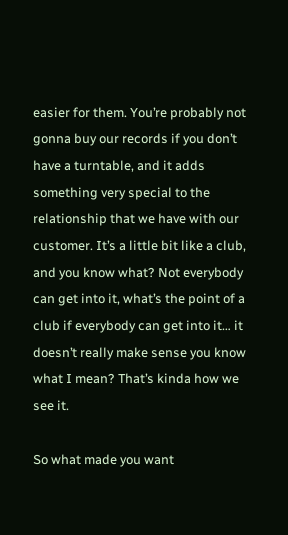easier for them. You’re probably not gonna buy our records if you don’t have a turntable, and it adds something very special to the relationship that we have with our customer. It’s a little bit like a club, and you know what? Not everybody can get into it, what’s the point of a club if everybody can get into it… it doesn’t really make sense you know what I mean? That’s kinda how we see it.

So what made you want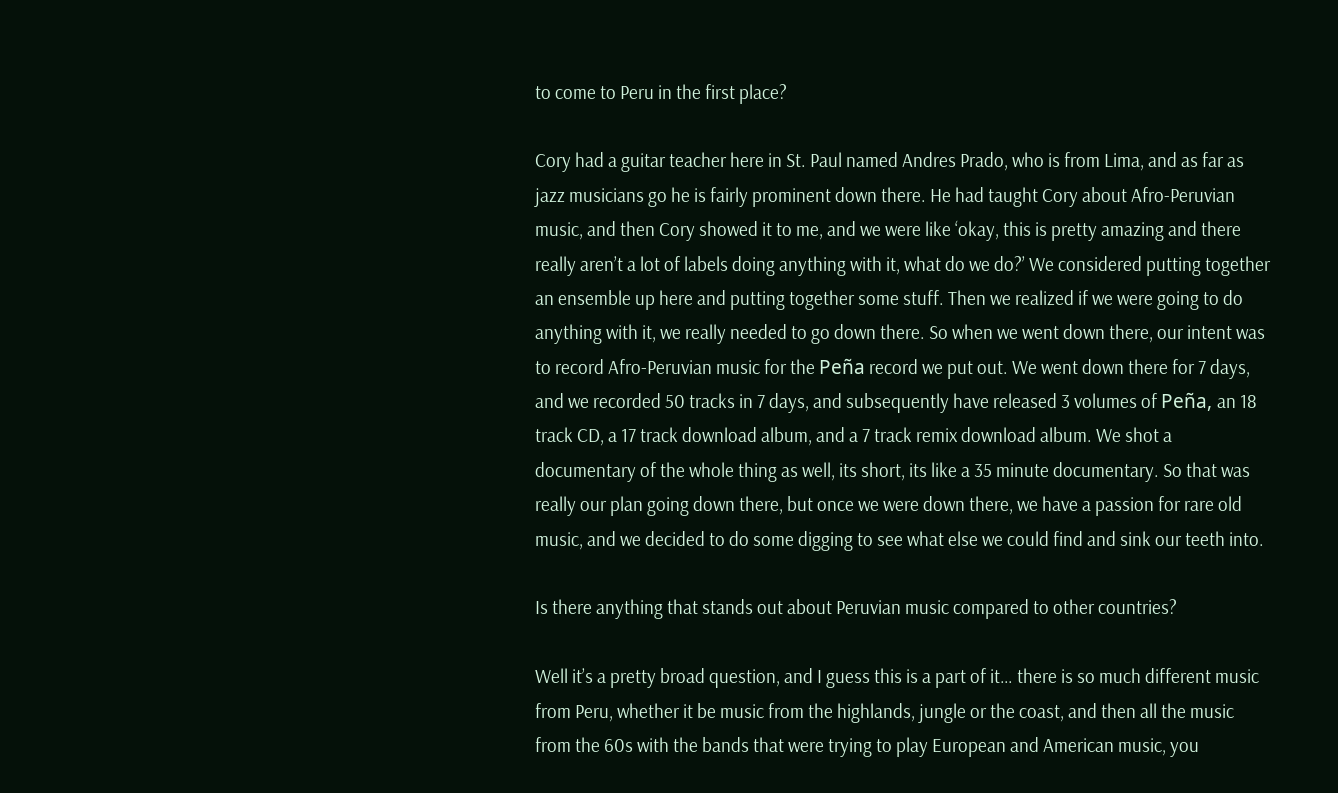to come to Peru in the first place?

Cory had a guitar teacher here in St. Paul named Andres Prado, who is from Lima, and as far as jazz musicians go he is fairly prominent down there. He had taught Cory about Afro-Peruvian music, and then Cory showed it to me, and we were like ‘okay, this is pretty amazing and there really aren’t a lot of labels doing anything with it, what do we do?’ We considered putting together an ensemble up here and putting together some stuff. Then we realized if we were going to do anything with it, we really needed to go down there. So when we went down there, our intent was to record Afro-Peruvian music for the Peña record we put out. We went down there for 7 days, and we recorded 50 tracks in 7 days, and subsequently have released 3 volumes of Peña, an 18 track CD, a 17 track download album, and a 7 track remix download album. We shot a documentary of the whole thing as well, its short, its like a 35 minute documentary. So that was really our plan going down there, but once we were down there, we have a passion for rare old music, and we decided to do some digging to see what else we could find and sink our teeth into.

Is there anything that stands out about Peruvian music compared to other countries?

Well it’s a pretty broad question, and I guess this is a part of it… there is so much different music from Peru, whether it be music from the highlands, jungle or the coast, and then all the music from the 60s with the bands that were trying to play European and American music, you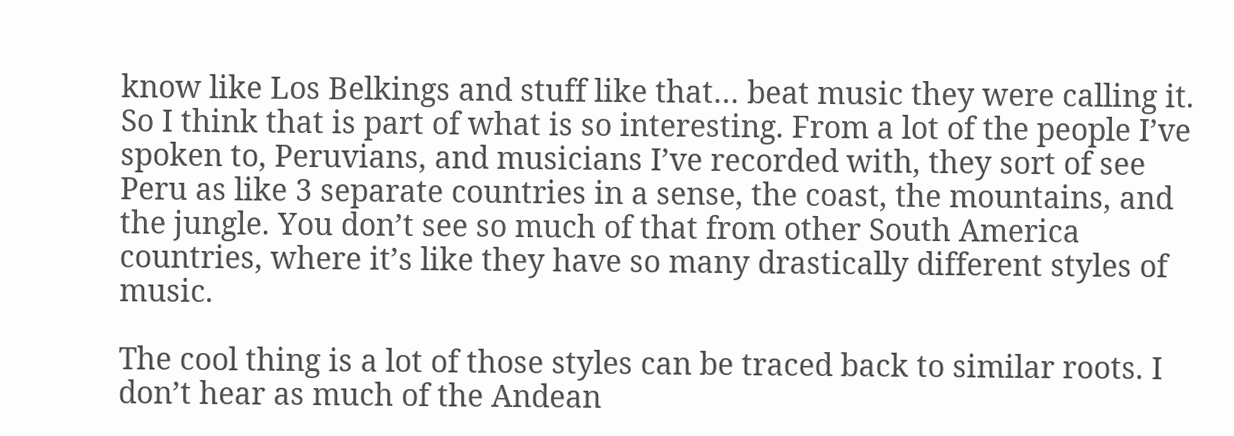know like Los Belkings and stuff like that… beat music they were calling it. So I think that is part of what is so interesting. From a lot of the people I’ve spoken to, Peruvians, and musicians I’ve recorded with, they sort of see Peru as like 3 separate countries in a sense, the coast, the mountains, and the jungle. You don’t see so much of that from other South America countries, where it’s like they have so many drastically different styles of music.

The cool thing is a lot of those styles can be traced back to similar roots. I don’t hear as much of the Andean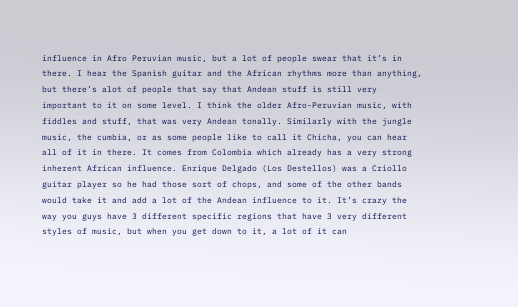influence in Afro Peruvian music, but a lot of people swear that it’s in there. I hear the Spanish guitar and the African rhythms more than anything, but there’s alot of people that say that Andean stuff is still very important to it on some level. I think the older Afro-Peruvian music, with fiddles and stuff, that was very Andean tonally. Similarly with the jungle music, the cumbia, or as some people like to call it Chicha, you can hear all of it in there. It comes from Colombia which already has a very strong inherent African influence. Enrique Delgado (Los Destellos) was a Criollo guitar player so he had those sort of chops, and some of the other bands would take it and add a lot of the Andean influence to it. It’s crazy the way you guys have 3 different specific regions that have 3 very different styles of music, but when you get down to it, a lot of it can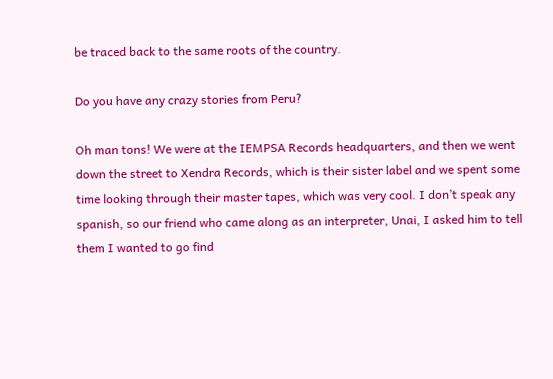be traced back to the same roots of the country.

Do you have any crazy stories from Peru?

Oh man tons! We were at the IEMPSA Records headquarters, and then we went down the street to Xendra Records, which is their sister label and we spent some time looking through their master tapes, which was very cool. I don’t speak any spanish, so our friend who came along as an interpreter, Unai, I asked him to tell them I wanted to go find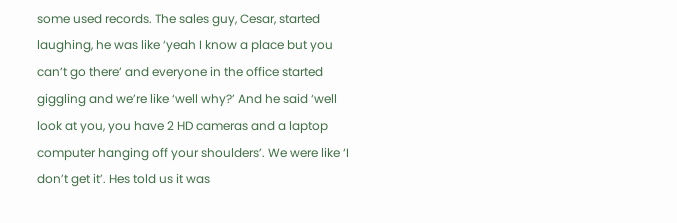some used records. The sales guy, Cesar, started laughing, he was like ‘yeah I know a place but you can’t go there’ and everyone in the office started giggling and we’re like ‘well why?’ And he said ‘well look at you, you have 2 HD cameras and a laptop computer hanging off your shoulders’. We were like ‘I don’t get it’. Hes told us it was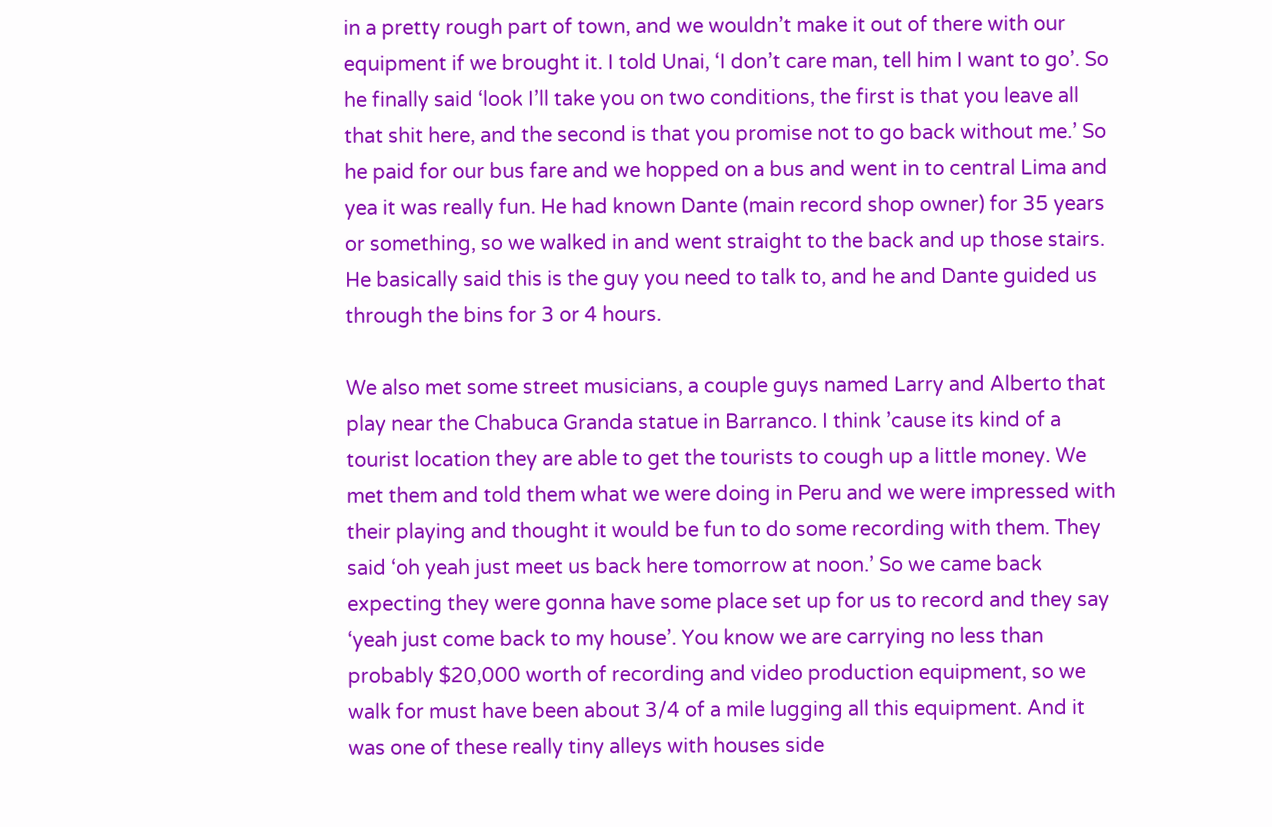in a pretty rough part of town, and we wouldn’t make it out of there with our equipment if we brought it. I told Unai, ‘I don’t care man, tell him I want to go’. So he finally said ‘look I’ll take you on two conditions, the first is that you leave all that shit here, and the second is that you promise not to go back without me.’ So he paid for our bus fare and we hopped on a bus and went in to central Lima and yea it was really fun. He had known Dante (main record shop owner) for 35 years or something, so we walked in and went straight to the back and up those stairs. He basically said this is the guy you need to talk to, and he and Dante guided us through the bins for 3 or 4 hours.

We also met some street musicians, a couple guys named Larry and Alberto that play near the Chabuca Granda statue in Barranco. I think ’cause its kind of a tourist location they are able to get the tourists to cough up a little money. We met them and told them what we were doing in Peru and we were impressed with their playing and thought it would be fun to do some recording with them. They said ‘oh yeah just meet us back here tomorrow at noon.’ So we came back expecting they were gonna have some place set up for us to record and they say ‘yeah just come back to my house’. You know we are carrying no less than probably $20,000 worth of recording and video production equipment, so we walk for must have been about 3/4 of a mile lugging all this equipment. And it was one of these really tiny alleys with houses side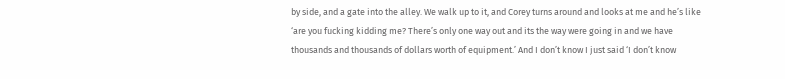by side, and a gate into the alley. We walk up to it, and Corey turns around and looks at me and he’s like ‘are you fucking kidding me? There’s only one way out and its the way were going in and we have thousands and thousands of dollars worth of equipment.’ And I don’t know I just said ‘I don’t know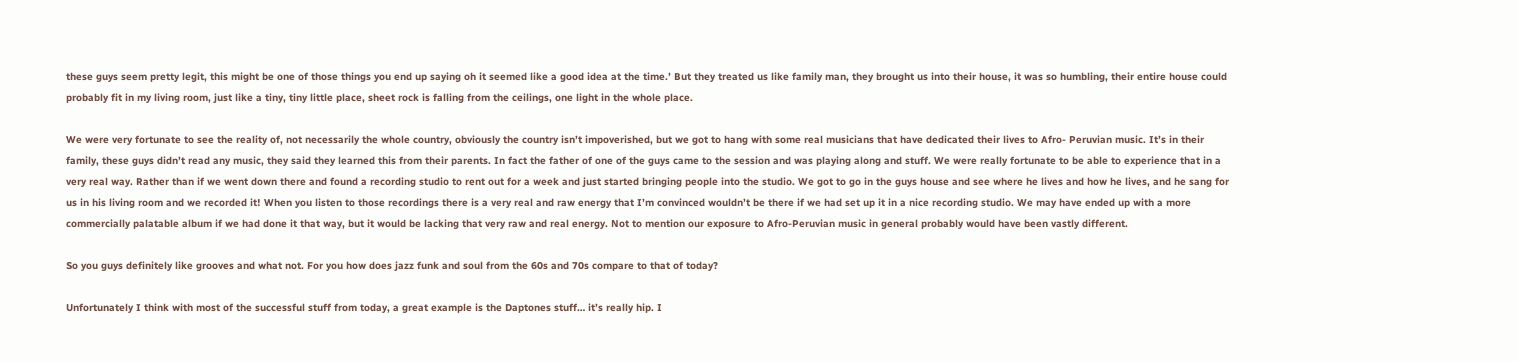these guys seem pretty legit, this might be one of those things you end up saying oh it seemed like a good idea at the time.’ But they treated us like family man, they brought us into their house, it was so humbling, their entire house could probably fit in my living room, just like a tiny, tiny little place, sheet rock is falling from the ceilings, one light in the whole place.

We were very fortunate to see the reality of, not necessarily the whole country, obviously the country isn’t impoverished, but we got to hang with some real musicians that have dedicated their lives to Afro- Peruvian music. It’s in their family, these guys didn’t read any music, they said they learned this from their parents. In fact the father of one of the guys came to the session and was playing along and stuff. We were really fortunate to be able to experience that in a very real way. Rather than if we went down there and found a recording studio to rent out for a week and just started bringing people into the studio. We got to go in the guys house and see where he lives and how he lives, and he sang for us in his living room and we recorded it! When you listen to those recordings there is a very real and raw energy that I’m convinced wouldn’t be there if we had set up it in a nice recording studio. We may have ended up with a more commercially palatable album if we had done it that way, but it would be lacking that very raw and real energy. Not to mention our exposure to Afro-Peruvian music in general probably would have been vastly different.

So you guys definitely like grooves and what not. For you how does jazz funk and soul from the 60s and 70s compare to that of today?

Unfortunately I think with most of the successful stuff from today, a great example is the Daptones stuff… it’s really hip. I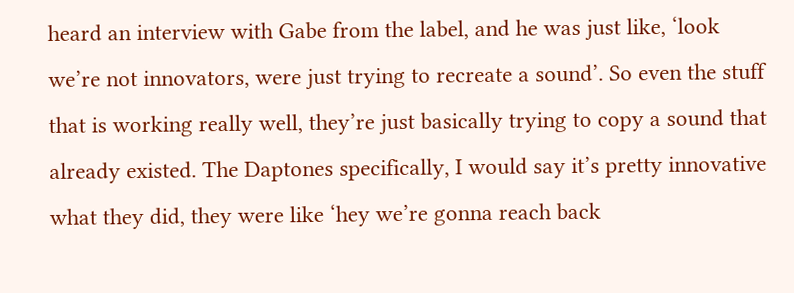heard an interview with Gabe from the label, and he was just like, ‘look we’re not innovators, were just trying to recreate a sound’. So even the stuff that is working really well, they’re just basically trying to copy a sound that already existed. The Daptones specifically, I would say it’s pretty innovative what they did, they were like ‘hey we’re gonna reach back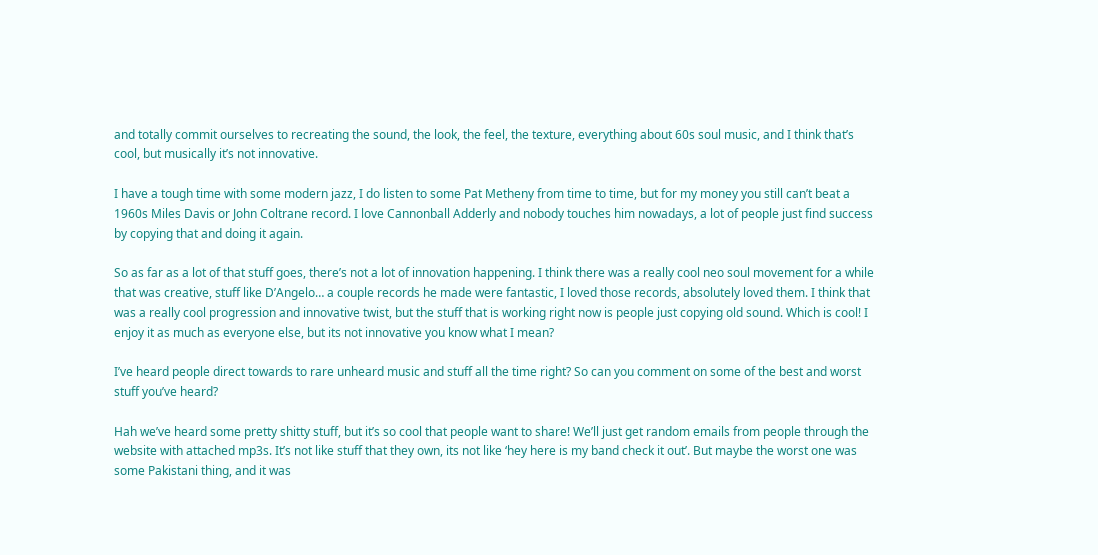and totally commit ourselves to recreating the sound, the look, the feel, the texture, everything about 60s soul music, and I think that’s cool, but musically it’s not innovative.

I have a tough time with some modern jazz, I do listen to some Pat Metheny from time to time, but for my money you still can’t beat a 1960s Miles Davis or John Coltrane record. I love Cannonball Adderly and nobody touches him nowadays, a lot of people just find success by copying that and doing it again.

So as far as a lot of that stuff goes, there’s not a lot of innovation happening. I think there was a really cool neo soul movement for a while that was creative, stuff like D’Angelo… a couple records he made were fantastic, I loved those records, absolutely loved them. I think that was a really cool progression and innovative twist, but the stuff that is working right now is people just copying old sound. Which is cool! I enjoy it as much as everyone else, but its not innovative you know what I mean?

I’ve heard people direct towards to rare unheard music and stuff all the time right? So can you comment on some of the best and worst stuff you’ve heard?

Hah we’ve heard some pretty shitty stuff, but it’s so cool that people want to share! We’ll just get random emails from people through the website with attached mp3s. It’s not like stuff that they own, its not like ‘hey here is my band check it out’. But maybe the worst one was some Pakistani thing, and it was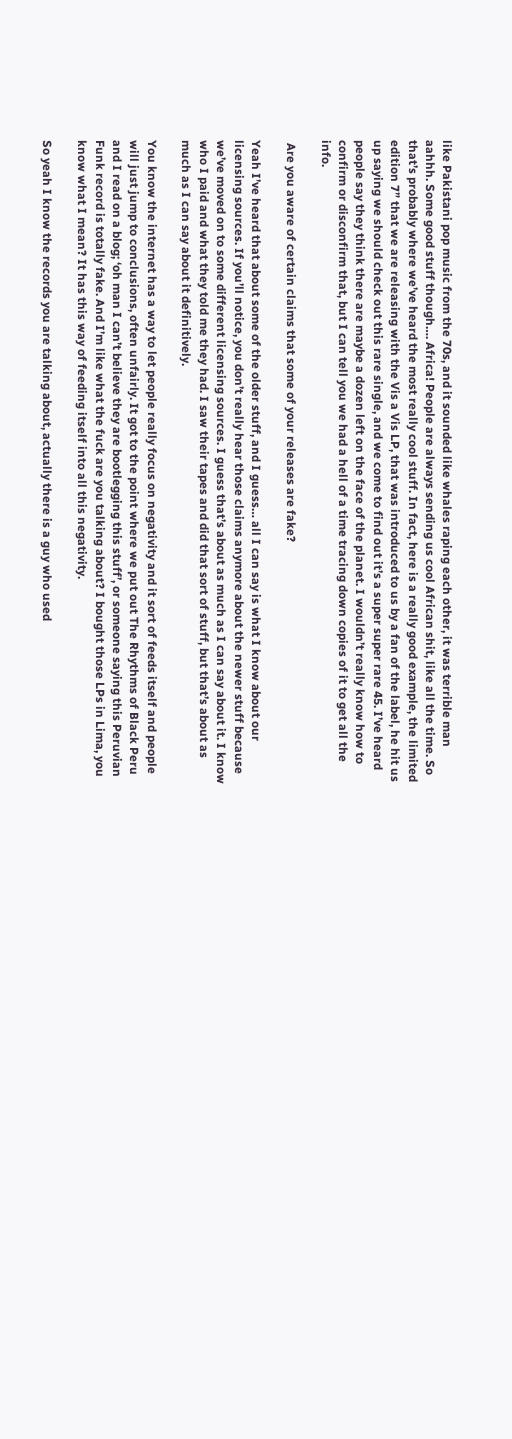like Pakistani pop music from the 70s, and it sounded like whales raping each other, it was terrible man aahhh. Some good stuff though…. Africa! People are always sending us cool African shit, like all the time. So that’s probably where we’ve heard the most really cool stuff. In fact, here is a really good example, the limited edition 7” that we are releasing with the Vis a Vis LP, that was introduced to us by a fan of the label, he hit us up saying we should check out this rare single, and we come to find out it’s a super super rare 45. I’ve heard people say they think there are maybe a dozen left on the face of the planet. I wouldn’t really know how to confirm or disconfirm that, but I can tell you we had a hell of a time tracing down copies of it to get all the info.

 Are you aware of certain claims that some of your releases are fake?

Yeah I’ve heard that about some of the older stuff, and I guess… all I can say is what I know about our licensing sources. If you’ll notice, you don’t really hear those claims anymore about the newer stuff because we’ve moved on to some different licensing sources. I guess that’s about as much as I can say about it. I know who I paid and what they told me they had. I saw their tapes and did that sort of stuff, but that’s about as much as I can say about it definitively.

You know the internet has a way to let people really focus on negativity and it sort of feeds itself and people will just jump to conclusions, often unfairly. It got to the point where we put out The Rhythms of Black Peru and I read on a blog; ‘oh man I can’t believe they are bootlegging this stuff’, or someone saying this Peruvian Funk record is totally fake. And I’m like what the fuck are you talking about? I bought those LPs in Lima, you know what I mean? It has this way of feeding itself into all this negativity.

So yeah I know the records you are talking about, actually there is a guy who used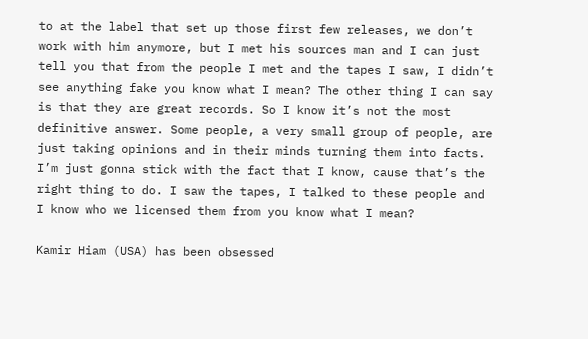to at the label that set up those first few releases, we don’t work with him anymore, but I met his sources man and I can just tell you that from the people I met and the tapes I saw, I didn’t see anything fake you know what I mean? The other thing I can say is that they are great records. So I know it’s not the most definitive answer. Some people, a very small group of people, are just taking opinions and in their minds turning them into facts. I’m just gonna stick with the fact that I know, cause that’s the right thing to do. I saw the tapes, I talked to these people and I know who we licensed them from you know what I mean?

Kamir Hiam (USA) has been obsessed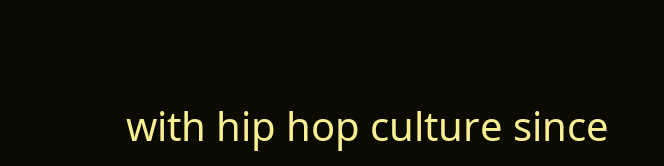with hip hop culture since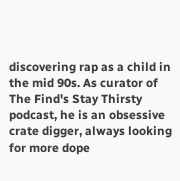discovering rap as a child in the mid 90s. As curator of The Find's Stay Thirsty podcast, he is an obsessive crate digger, always looking for more dope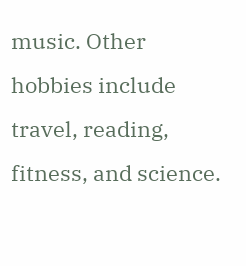music. Other hobbies include travel, reading, fitness, and science.